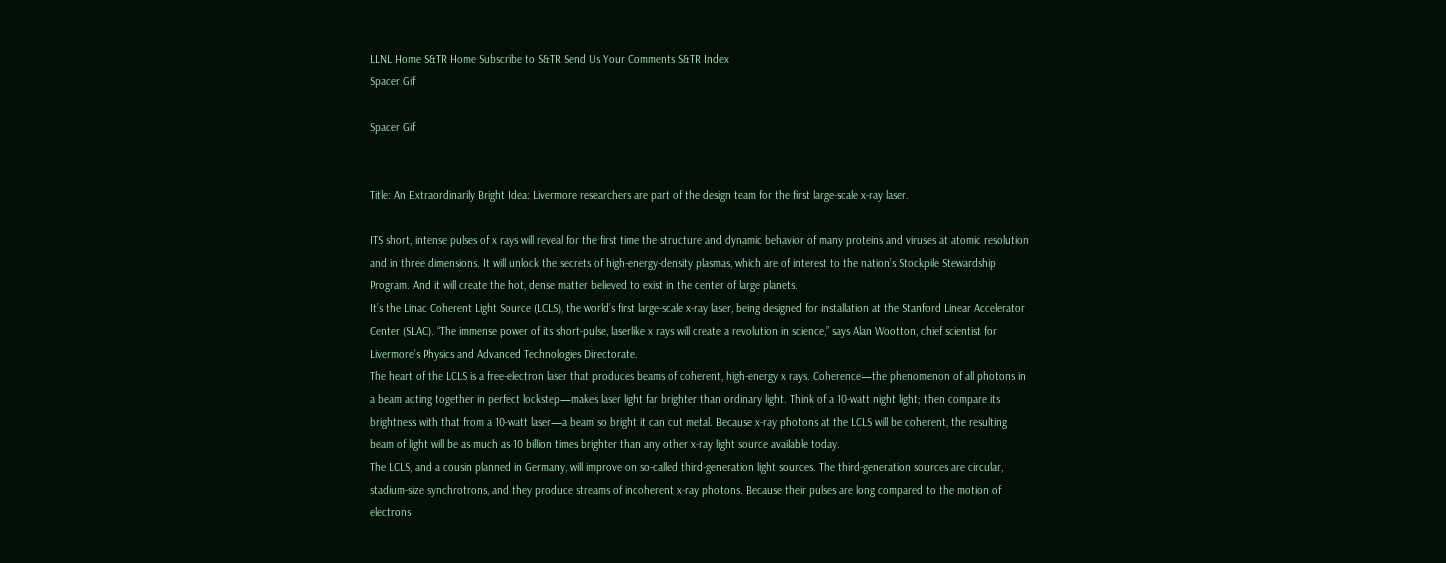LLNL Home S&TR Home Subscribe to S&TR Send Us Your Comments S&TR Index
Spacer Gif

Spacer Gif


Title: An Extraordinarily Bright Idea: Livermore researchers are part of the design team for the first large-scale x-ray laser.

ITS short, intense pulses of x rays will reveal for the first time the structure and dynamic behavior of many proteins and viruses at atomic resolution and in three dimensions. It will unlock the secrets of high-energy-density plasmas, which are of interest to the nation’s Stockpile Stewardship Program. And it will create the hot, dense matter believed to exist in the center of large planets.
It’s the Linac Coherent Light Source (LCLS), the world’s first large-scale x-ray laser, being designed for installation at the Stanford Linear Accelerator Center (SLAC). “The immense power of its short-pulse, laserlike x rays will create a revolution in science,” says Alan Wootton, chief scientist for Livermore’s Physics and Advanced Technologies Directorate.
The heart of the LCLS is a free-electron laser that produces beams of coherent, high-energy x rays. Coherence—the phenomenon of all photons in a beam acting together in perfect lockstep—makes laser light far brighter than ordinary light. Think of a 10-watt night light; then compare its brightness with that from a 10-watt laser—a beam so bright it can cut metal. Because x-ray photons at the LCLS will be coherent, the resulting beam of light will be as much as 10 billion times brighter than any other x-ray light source available today.
The LCLS, and a cousin planned in Germany, will improve on so-called third-generation light sources. The third-generation sources are circular, stadium-size synchrotrons, and they produce streams of incoherent x-ray photons. Because their pulses are long compared to the motion of electrons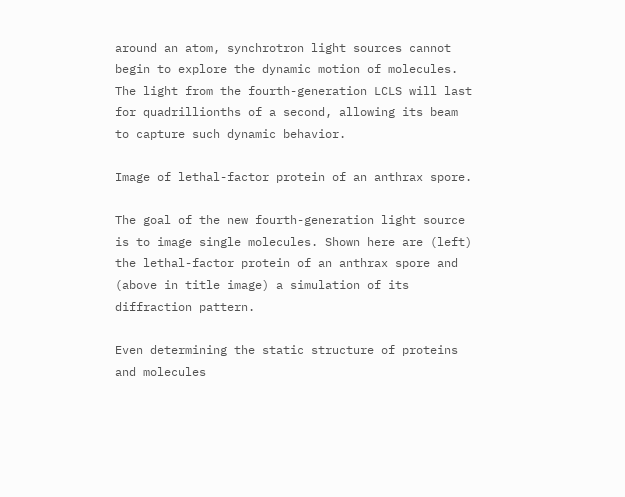around an atom, synchrotron light sources cannot begin to explore the dynamic motion of molecules. The light from the fourth-generation LCLS will last for quadrillionths of a second, allowing its beam to capture such dynamic behavior.

Image of lethal-factor protein of an anthrax spore.

The goal of the new fourth-generation light source is to image single molecules. Shown here are (left) the lethal-factor protein of an anthrax spore and (above in title image) a simulation of its diffraction pattern.

Even determining the static structure of proteins and molecules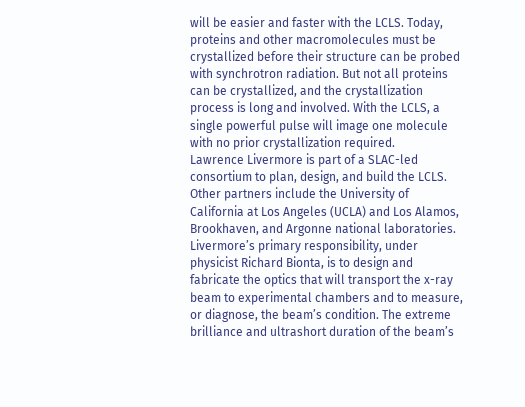will be easier and faster with the LCLS. Today, proteins and other macromolecules must be crystallized before their structure can be probed with synchrotron radiation. But not all proteins can be crystallized, and the crystallization process is long and involved. With the LCLS, a single powerful pulse will image one molecule with no prior crystallization required.
Lawrence Livermore is part of a SLAC-led consortium to plan, design, and build the LCLS. Other partners include the University of California at Los Angeles (UCLA) and Los Alamos, Brookhaven, and Argonne national laboratories.
Livermore’s primary responsibility, under physicist Richard Bionta, is to design and fabricate the optics that will transport the x-ray beam to experimental chambers and to measure, or diagnose, the beam’s condition. The extreme brilliance and ultrashort duration of the beam’s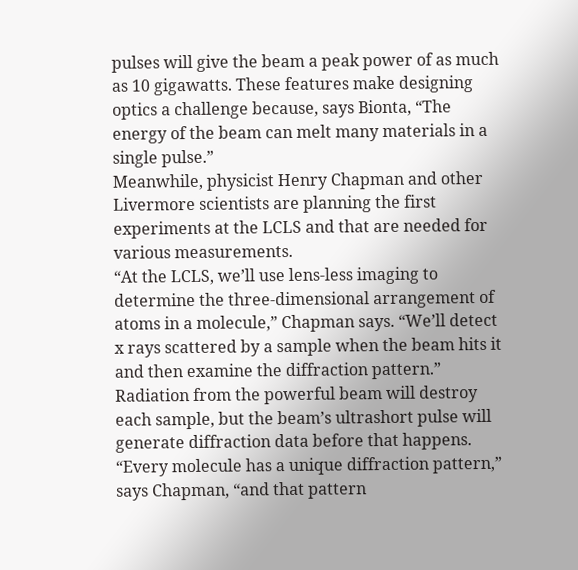pulses will give the beam a peak power of as much as 10 gigawatts. These features make designing optics a challenge because, says Bionta, “The energy of the beam can melt many materials in a single pulse.”
Meanwhile, physicist Henry Chapman and other Livermore scientists are planning the first experiments at the LCLS and that are needed for various measurements.
“At the LCLS, we’ll use lens-less imaging to determine the three-dimensional arrangement of atoms in a molecule,” Chapman says. “We’ll detect x rays scattered by a sample when the beam hits it and then examine the diffraction pattern.” Radiation from the powerful beam will destroy each sample, but the beam’s ultrashort pulse will generate diffraction data before that happens. “Every molecule has a unique diffraction pattern,” says Chapman, “and that pattern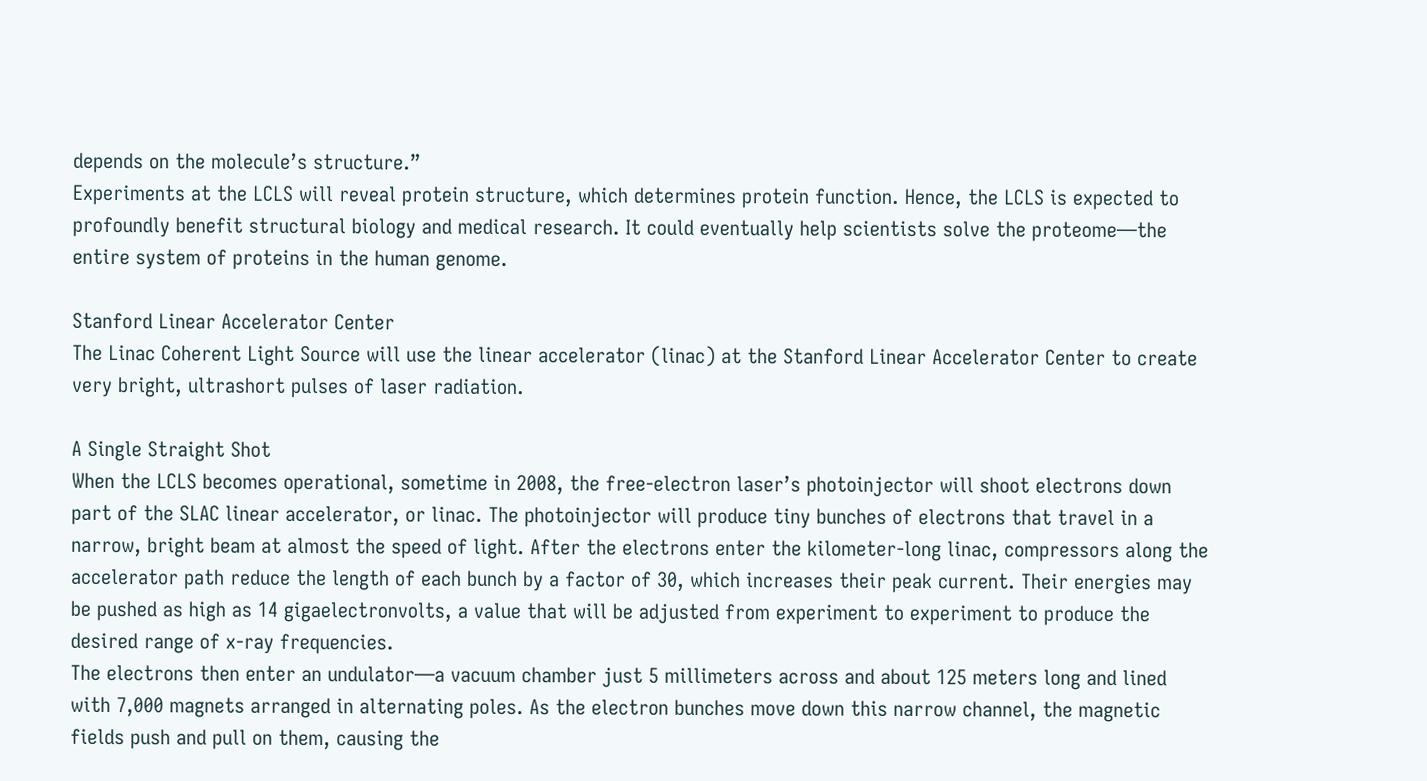depends on the molecule’s structure.”
Experiments at the LCLS will reveal protein structure, which determines protein function. Hence, the LCLS is expected to profoundly benefit structural biology and medical research. It could eventually help scientists solve the proteome—the entire system of proteins in the human genome.

Stanford Linear Accelerator Center
The Linac Coherent Light Source will use the linear accelerator (linac) at the Stanford Linear Accelerator Center to create very bright, ultrashort pulses of laser radiation.

A Single Straight Shot
When the LCLS becomes operational, sometime in 2008, the free-electron laser’s photoinjector will shoot electrons down part of the SLAC linear accelerator, or linac. The photoinjector will produce tiny bunches of electrons that travel in a narrow, bright beam at almost the speed of light. After the electrons enter the kilometer-long linac, compressors along the accelerator path reduce the length of each bunch by a factor of 30, which increases their peak current. Their energies may be pushed as high as 14 gigaelectronvolts, a value that will be adjusted from experiment to experiment to produce the desired range of x-ray frequencies.
The electrons then enter an undulator—a vacuum chamber just 5 millimeters across and about 125 meters long and lined with 7,000 magnets arranged in alternating poles. As the electron bunches move down this narrow channel, the magnetic fields push and pull on them, causing the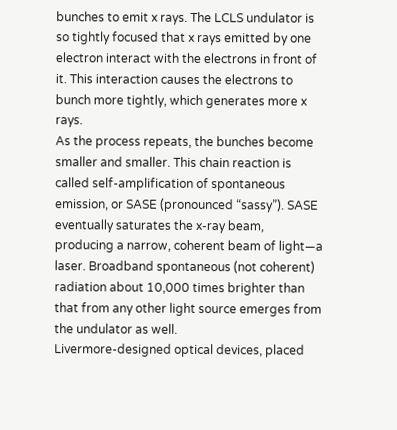bunches to emit x rays. The LCLS undulator is so tightly focused that x rays emitted by one electron interact with the electrons in front of it. This interaction causes the electrons to bunch more tightly, which generates more x rays.
As the process repeats, the bunches become smaller and smaller. This chain reaction is called self-amplification of spontaneous emission, or SASE (pronounced “sassy”). SASE eventually saturates the x-ray beam, producing a narrow, coherent beam of light—a laser. Broadband spontaneous (not coherent) radiation about 10,000 times brighter than that from any other light source emerges from the undulator as well.
Livermore-designed optical devices, placed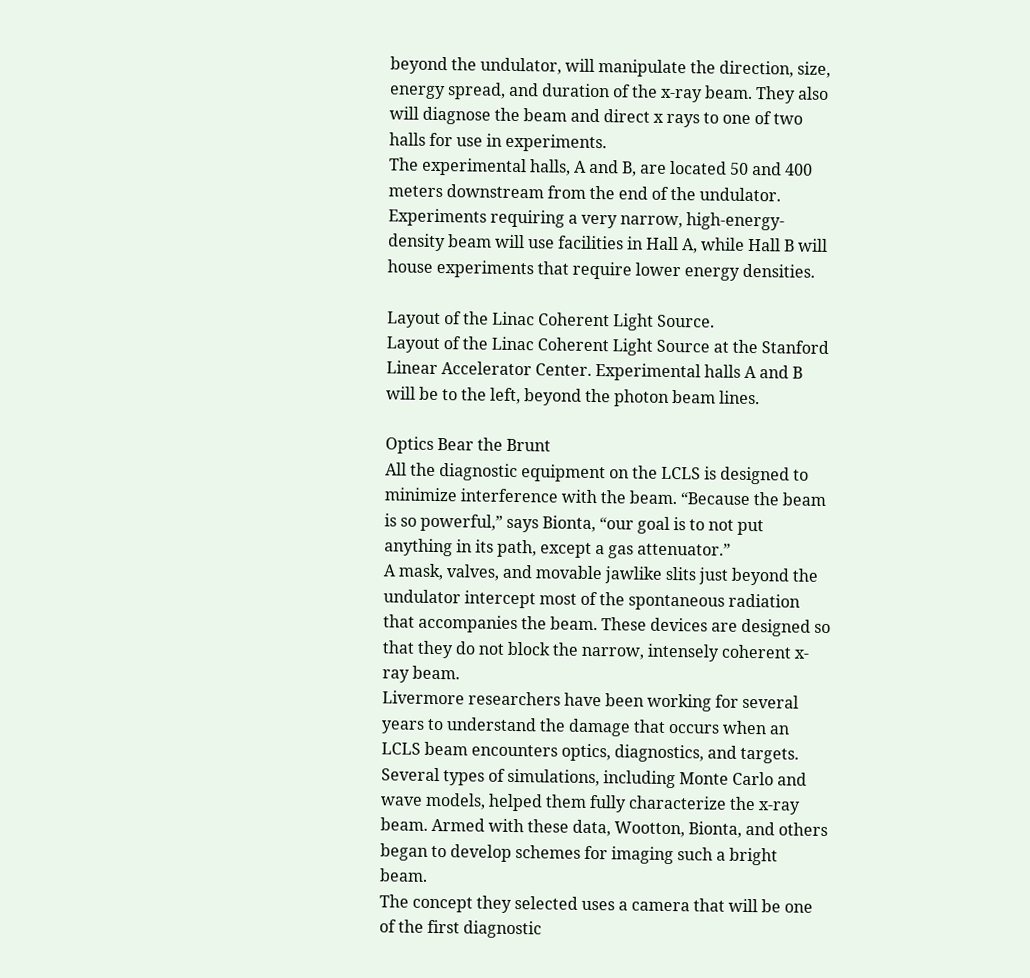beyond the undulator, will manipulate the direction, size, energy spread, and duration of the x-ray beam. They also will diagnose the beam and direct x rays to one of two halls for use in experiments.
The experimental halls, A and B, are located 50 and 400 meters downstream from the end of the undulator. Experiments requiring a very narrow, high-energy-density beam will use facilities in Hall A, while Hall B will house experiments that require lower energy densities.

Layout of the Linac Coherent Light Source.
Layout of the Linac Coherent Light Source at the Stanford Linear Accelerator Center. Experimental halls A and B will be to the left, beyond the photon beam lines.

Optics Bear the Brunt
All the diagnostic equipment on the LCLS is designed to minimize interference with the beam. “Because the beam is so powerful,” says Bionta, “our goal is to not put anything in its path, except a gas attenuator.”
A mask, valves, and movable jawlike slits just beyond the undulator intercept most of the spontaneous radiation that accompanies the beam. These devices are designed so that they do not block the narrow, intensely coherent x-ray beam.
Livermore researchers have been working for several years to understand the damage that occurs when an LCLS beam encounters optics, diagnostics, and targets. Several types of simulations, including Monte Carlo and wave models, helped them fully characterize the x-ray beam. Armed with these data, Wootton, Bionta, and others began to develop schemes for imaging such a bright beam.
The concept they selected uses a camera that will be one of the first diagnostic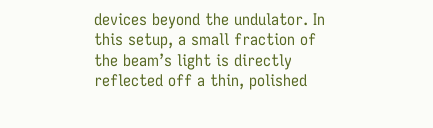devices beyond the undulator. In this setup, a small fraction of the beam’s light is directly reflected off a thin, polished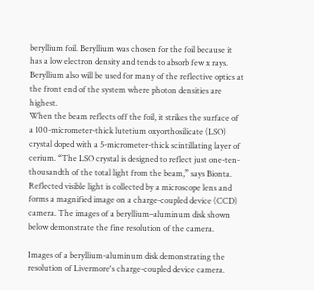beryllium foil. Beryllium was chosen for the foil because it has a low electron density and tends to absorb few x rays. Beryllium also will be used for many of the reflective optics at the front end of the system where photon densities are highest.
When the beam reflects off the foil, it strikes the surface of a 100-micrometer-thick lutetium oxyorthosilicate (LSO) crystal doped with a 5-micrometer-thick scintillating layer of cerium. “The LSO crystal is designed to reflect just one-ten-thousandth of the total light from the beam,” says Bionta. Reflected visible light is collected by a microscope lens and forms a magnified image on a charge-coupled device (CCD) camera. The images of a beryllium–aluminum disk shown below demonstrate the fine resolution of the camera.

Images of a beryllium-aluminum disk demonstrating the resolution of Livermore's charge-coupled device camera.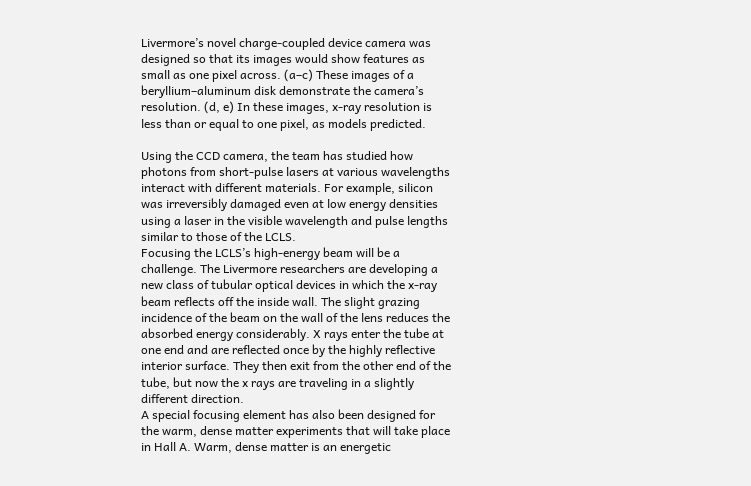Livermore’s novel charge-coupled device camera was designed so that its images would show features as small as one pixel across. (a–c) These images of a beryllium–aluminum disk demonstrate the camera’s resolution. (d, e) In these images, x-ray resolution is less than or equal to one pixel, as models predicted.

Using the CCD camera, the team has studied how photons from short-pulse lasers at various wavelengths interact with different materials. For example, silicon was irreversibly damaged even at low energy densities using a laser in the visible wavelength and pulse lengths similar to those of the LCLS.
Focusing the LCLS’s high-energy beam will be a challenge. The Livermore researchers are developing a new class of tubular optical devices in which the x-ray beam reflects off the inside wall. The slight grazing incidence of the beam on the wall of the lens reduces the absorbed energy considerably. X rays enter the tube at one end and are reflected once by the highly reflective interior surface. They then exit from the other end of the tube, but now the x rays are traveling in a slightly different direction.
A special focusing element has also been designed for the warm, dense matter experiments that will take place in Hall A. Warm, dense matter is an energetic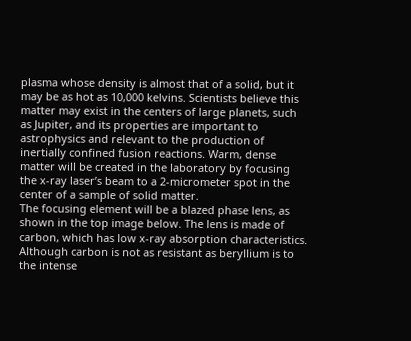plasma whose density is almost that of a solid, but it may be as hot as 10,000 kelvins. Scientists believe this matter may exist in the centers of large planets, such as Jupiter, and its properties are important to astrophysics and relevant to the production of inertially confined fusion reactions. Warm, dense matter will be created in the laboratory by focusing the x-ray laser’s beam to a 2-micrometer spot in the center of a sample of solid matter.
The focusing element will be a blazed phase lens, as shown in the top image below. The lens is made of carbon, which has low x-ray absorption characteristics. Although carbon is not as resistant as beryllium is to the intense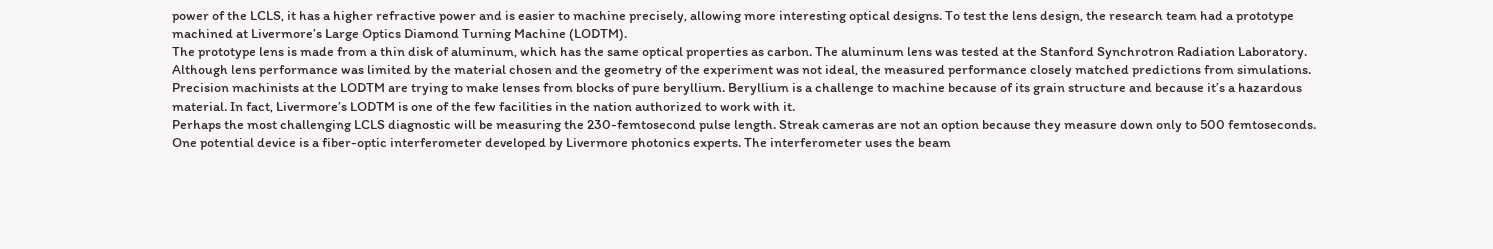power of the LCLS, it has a higher refractive power and is easier to machine precisely, allowing more interesting optical designs. To test the lens design, the research team had a prototype machined at Livermore’s Large Optics Diamond Turning Machine (LODTM).
The prototype lens is made from a thin disk of aluminum, which has the same optical properties as carbon. The aluminum lens was tested at the Stanford Synchrotron Radiation Laboratory. Although lens performance was limited by the material chosen and the geometry of the experiment was not ideal, the measured performance closely matched predictions from simulations.
Precision machinists at the LODTM are trying to make lenses from blocks of pure beryllium. Beryllium is a challenge to machine because of its grain structure and because it’s a hazardous material. In fact, Livermore’s LODTM is one of the few facilities in the nation authorized to work with it.
Perhaps the most challenging LCLS diagnostic will be measuring the 230-femtosecond pulse length. Streak cameras are not an option because they measure down only to 500 femtoseconds. One potential device is a fiber-optic interferometer developed by Livermore photonics experts. The interferometer uses the beam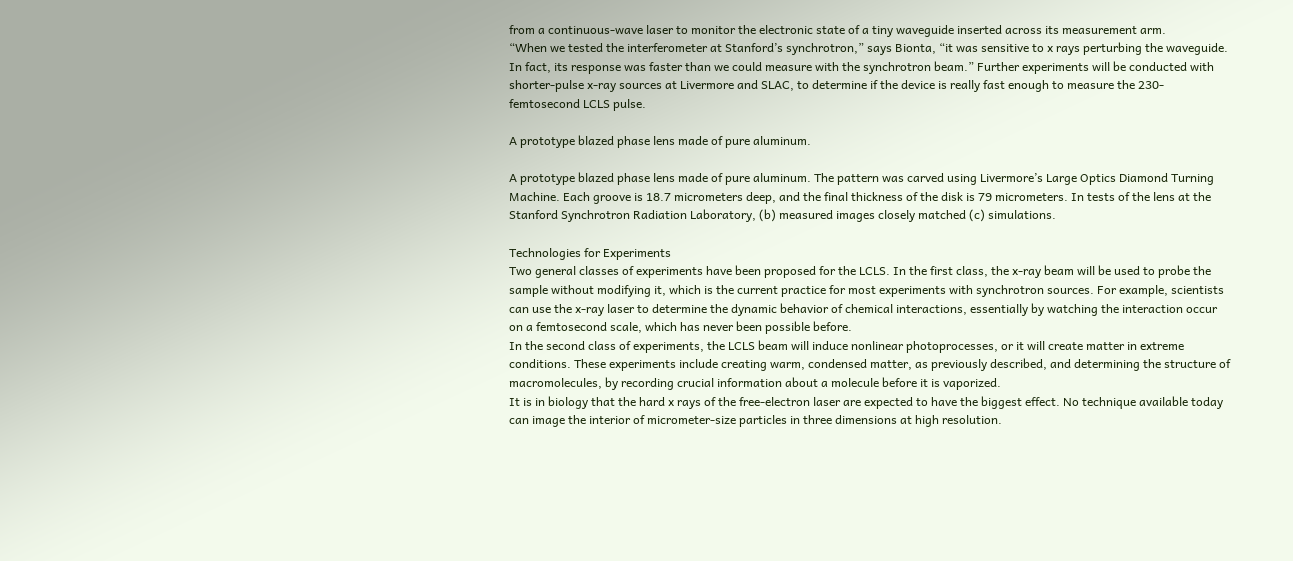from a continuous-wave laser to monitor the electronic state of a tiny waveguide inserted across its measurement arm.
“When we tested the interferometer at Stanford’s synchrotron,” says Bionta, “it was sensitive to x rays perturbing the waveguide. In fact, its response was faster than we could measure with the synchrotron beam.” Further experiments will be conducted with shorter-pulse x-ray sources at Livermore and SLAC, to determine if the device is really fast enough to measure the 230-femtosecond LCLS pulse.

A prototype blazed phase lens made of pure aluminum.

A prototype blazed phase lens made of pure aluminum. The pattern was carved using Livermore’s Large Optics Diamond Turning Machine. Each groove is 18.7 micrometers deep, and the final thickness of the disk is 79 micrometers. In tests of the lens at the Stanford Synchrotron Radiation Laboratory, (b) measured images closely matched (c) simulations.

Technologies for Experiments
Two general classes of experiments have been proposed for the LCLS. In the first class, the x-ray beam will be used to probe the sample without modifying it, which is the current practice for most experiments with synchrotron sources. For example, scientists can use the x-ray laser to determine the dynamic behavior of chemical interactions, essentially by watching the interaction occur on a femtosecond scale, which has never been possible before.
In the second class of experiments, the LCLS beam will induce nonlinear photoprocesses, or it will create matter in extreme conditions. These experiments include creating warm, condensed matter, as previously described, and determining the structure of macromolecules, by recording crucial information about a molecule before it is vaporized.
It is in biology that the hard x rays of the free-electron laser are expected to have the biggest effect. No technique available today can image the interior of micrometer-size particles in three dimensions at high resolution.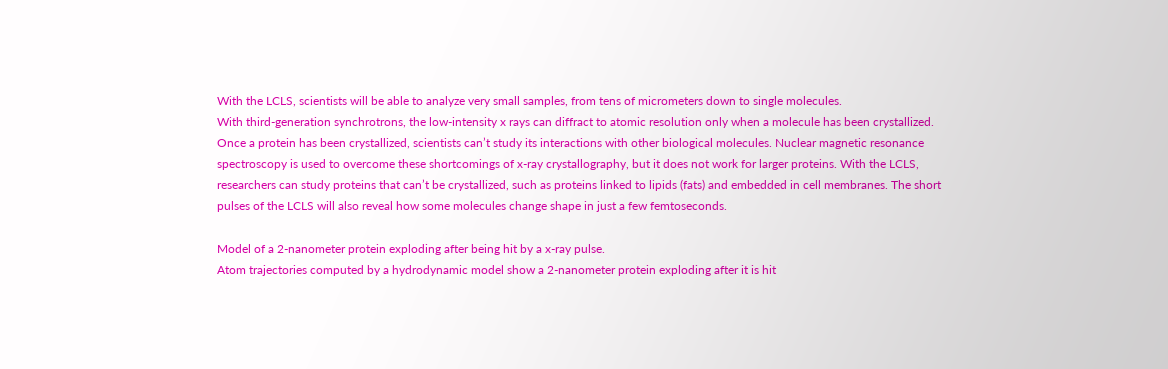With the LCLS, scientists will be able to analyze very small samples, from tens of micrometers down to single molecules.
With third-generation synchrotrons, the low-intensity x rays can diffract to atomic resolution only when a molecule has been crystallized. Once a protein has been crystallized, scientists can’t study its interactions with other biological molecules. Nuclear magnetic resonance spectroscopy is used to overcome these shortcomings of x-ray crystallography, but it does not work for larger proteins. With the LCLS, researchers can study proteins that can’t be crystallized, such as proteins linked to lipids (fats) and embedded in cell membranes. The short pulses of the LCLS will also reveal how some molecules change shape in just a few femtoseconds.

Model of a 2-nanometer protein exploding after being hit by a x-ray pulse.
Atom trajectories computed by a hydrodynamic model show a 2-nanometer protein exploding after it is hit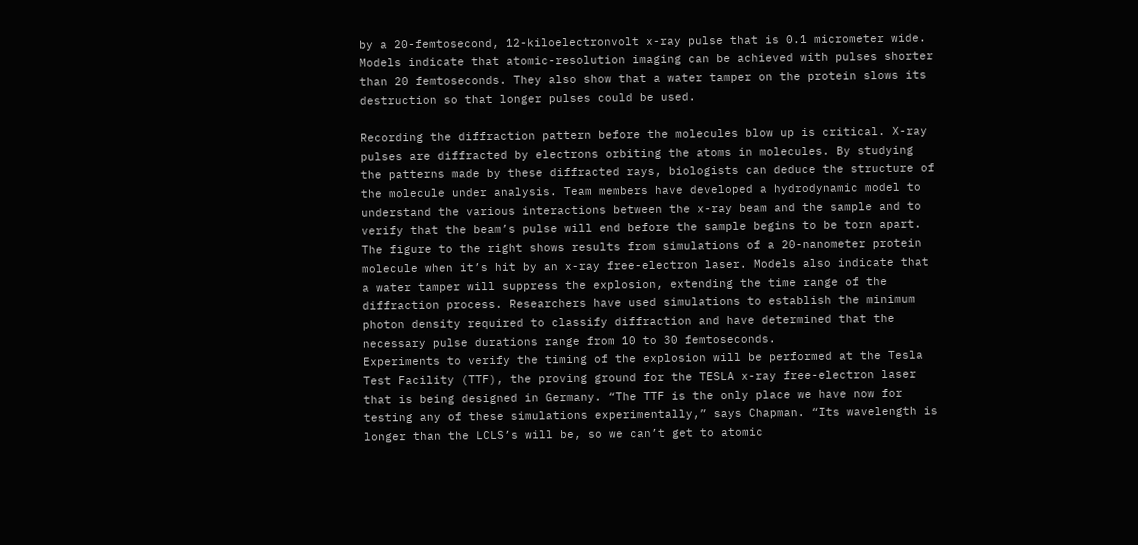by a 20-femtosecond, 12-kiloelectronvolt x-ray pulse that is 0.1 micrometer wide. Models indicate that atomic-resolution imaging can be achieved with pulses shorter than 20 femtoseconds. They also show that a water tamper on the protein slows its destruction so that longer pulses could be used.

Recording the diffraction pattern before the molecules blow up is critical. X-ray pulses are diffracted by electrons orbiting the atoms in molecules. By studying the patterns made by these diffracted rays, biologists can deduce the structure of the molecule under analysis. Team members have developed a hydrodynamic model to understand the various interactions between the x-ray beam and the sample and to verify that the beam’s pulse will end before the sample begins to be torn apart. The figure to the right shows results from simulations of a 20-nanometer protein molecule when it’s hit by an x-ray free-electron laser. Models also indicate that a water tamper will suppress the explosion, extending the time range of the diffraction process. Researchers have used simulations to establish the minimum photon density required to classify diffraction and have determined that the necessary pulse durations range from 10 to 30 femtoseconds.
Experiments to verify the timing of the explosion will be performed at the Tesla Test Facility (TTF), the proving ground for the TESLA x-ray free-electron laser that is being designed in Germany. “The TTF is the only place we have now for testing any of these simulations experimentally,” says Chapman. “Its wavelength is longer than the LCLS’s will be, so we can’t get to atomic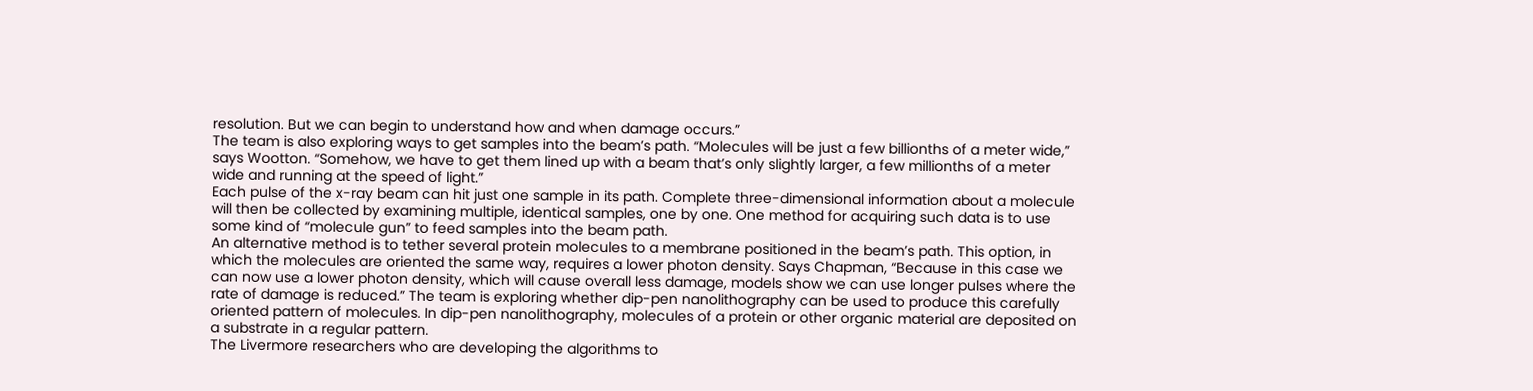resolution. But we can begin to understand how and when damage occurs.”
The team is also exploring ways to get samples into the beam’s path. “Molecules will be just a few billionths of a meter wide,” says Wootton. “Somehow, we have to get them lined up with a beam that’s only slightly larger, a few millionths of a meter wide and running at the speed of light.”
Each pulse of the x-ray beam can hit just one sample in its path. Complete three-dimensional information about a molecule will then be collected by examining multiple, identical samples, one by one. One method for acquiring such data is to use some kind of “molecule gun” to feed samples into the beam path.
An alternative method is to tether several protein molecules to a membrane positioned in the beam’s path. This option, in which the molecules are oriented the same way, requires a lower photon density. Says Chapman, “Because in this case we can now use a lower photon density, which will cause overall less damage, models show we can use longer pulses where the rate of damage is reduced.” The team is exploring whether dip-pen nanolithography can be used to produce this carefully oriented pattern of molecules. In dip-pen nanolithography, molecules of a protein or other organic material are deposited on a substrate in a regular pattern.
The Livermore researchers who are developing the algorithms to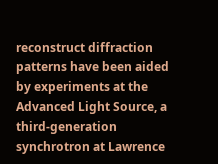reconstruct diffraction patterns have been aided by experiments at the Advanced Light Source, a third-generation synchrotron at Lawrence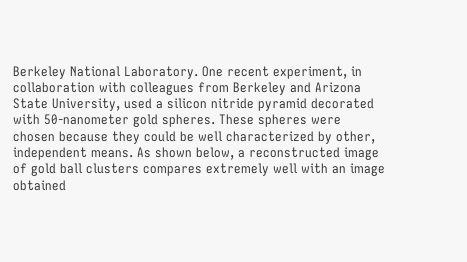Berkeley National Laboratory. One recent experiment, in collaboration with colleagues from Berkeley and Arizona State University, used a silicon nitride pyramid decorated with 50-nanometer gold spheres. These spheres were chosen because they could be well characterized by other, independent means. As shown below, a reconstructed image of gold ball clusters compares extremely well with an image obtained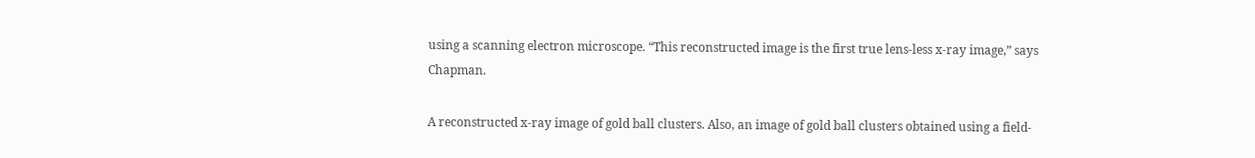using a scanning electron microscope. “This reconstructed image is the first true lens-less x-ray image,” says Chapman.

A reconstructed x-ray image of gold ball clusters. Also, an image of gold ball clusters obtained using a field-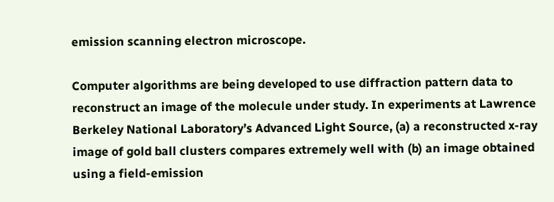emission scanning electron microscope.

Computer algorithms are being developed to use diffraction pattern data to reconstruct an image of the molecule under study. In experiments at Lawrence Berkeley National Laboratory’s Advanced Light Source, (a) a reconstructed x-ray image of gold ball clusters compares extremely well with (b) an image obtained using a field-emission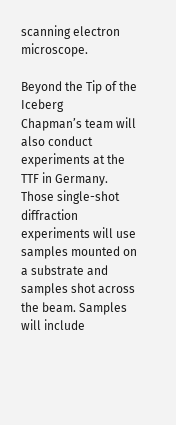scanning electron microscope.

Beyond the Tip of the Iceberg
Chapman’s team will also conduct experiments at the TTF in Germany. Those single-shot diffraction experiments will use samples mounted on a substrate and samples shot across the beam. Samples will include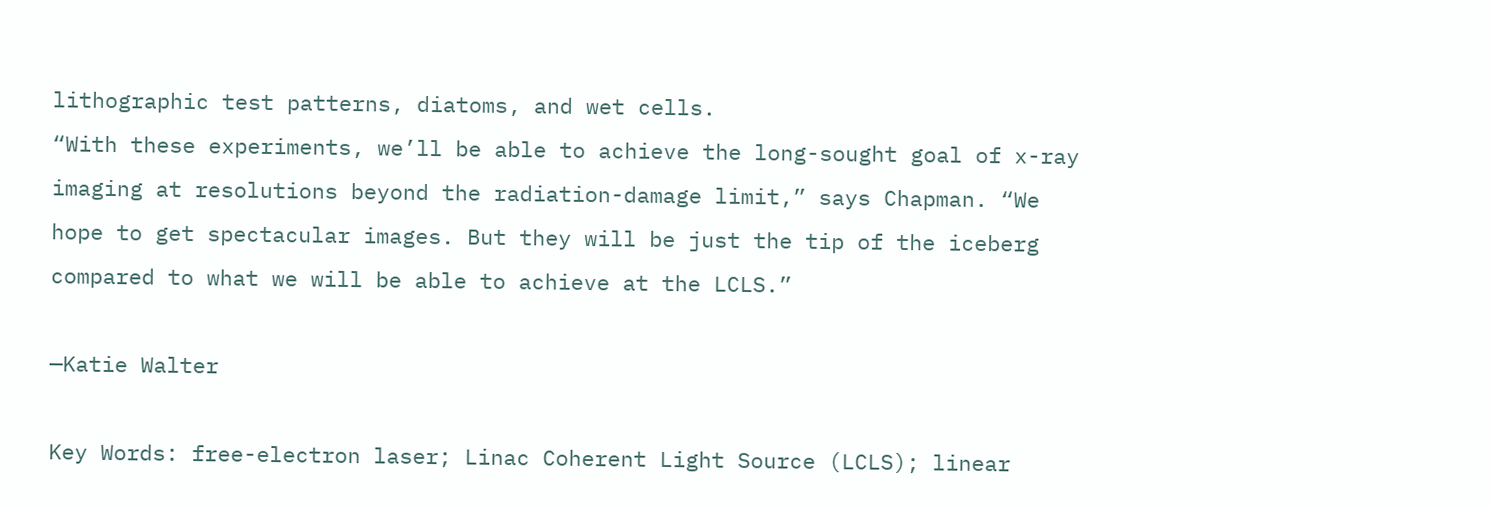lithographic test patterns, diatoms, and wet cells.
“With these experiments, we’ll be able to achieve the long-sought goal of x-ray imaging at resolutions beyond the radiation-damage limit,” says Chapman. “We hope to get spectacular images. But they will be just the tip of the iceberg compared to what we will be able to achieve at the LCLS.”

—Katie Walter

Key Words: free-electron laser; Linac Coherent Light Source (LCLS); linear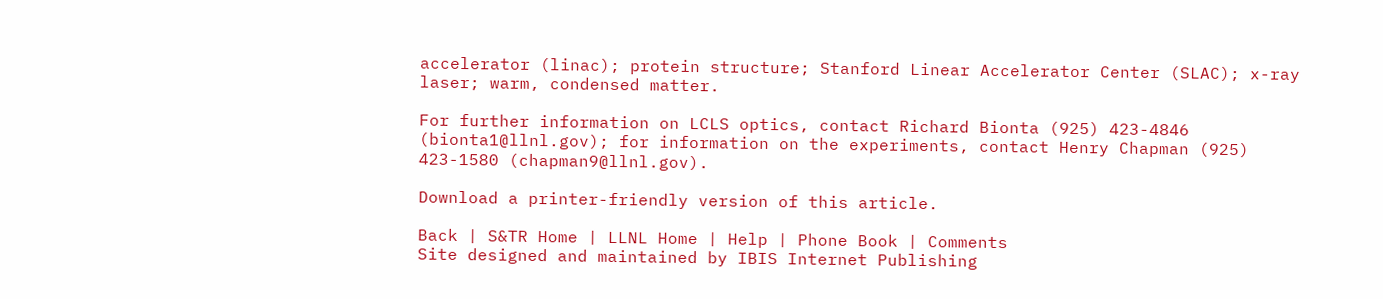accelerator (linac); protein structure; Stanford Linear Accelerator Center (SLAC); x-ray laser; warm, condensed matter.

For further information on LCLS optics, contact Richard Bionta (925) 423-4846 (bionta1@llnl.gov); for information on the experiments, contact Henry Chapman (925) 423-1580 (chapman9@llnl.gov).

Download a printer-friendly version of this article.

Back | S&TR Home | LLNL Home | Help | Phone Book | Comments
Site designed and maintained by IBIS Internet Publishing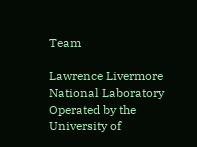Team

Lawrence Livermore National Laboratory
Operated by the University of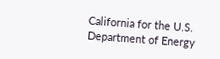California for the U.S. Department of Energy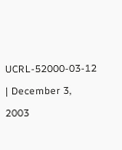UCRL-52000-03-12 | December 3, 2003